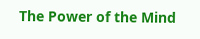The Power of the Mind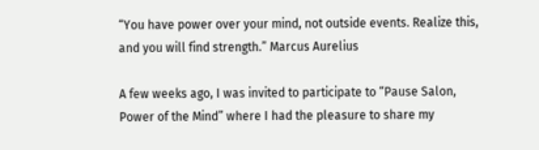“You have power over your mind, not outside events. Realize this, and you will find strength.” Marcus Aurelius

A few weeks ago, I was invited to participate to “Pause Salon, Power of the Mind” where I had the pleasure to share my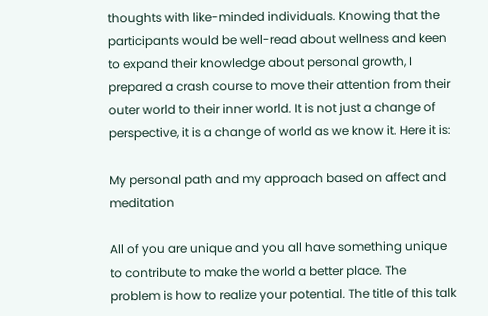thoughts with like-minded individuals. Knowing that the participants would be well-read about wellness and keen to expand their knowledge about personal growth, I prepared a crash course to move their attention from their outer world to their inner world. It is not just a change of perspective, it is a change of world as we know it. Here it is:

My personal path and my approach based on affect and meditation

All of you are unique and you all have something unique to contribute to make the world a better place. The problem is how to realize your potential. The title of this talk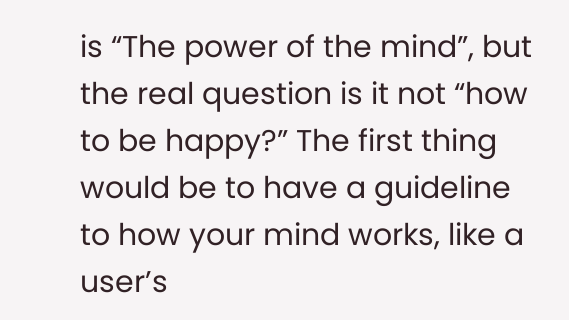is “The power of the mind”, but the real question is it not “how to be happy?” The first thing would be to have a guideline to how your mind works, like a user’s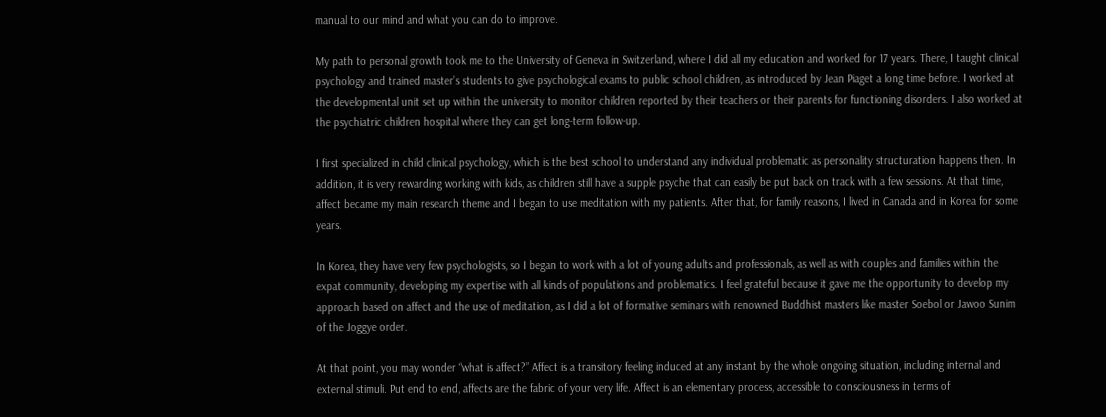manual to our mind and what you can do to improve.

My path to personal growth took me to the University of Geneva in Switzerland, where I did all my education and worked for 17 years. There, I taught clinical psychology and trained master’s students to give psychological exams to public school children, as introduced by Jean Piaget a long time before. I worked at the developmental unit set up within the university to monitor children reported by their teachers or their parents for functioning disorders. I also worked at the psychiatric children hospital where they can get long-term follow-up.

I first specialized in child clinical psychology, which is the best school to understand any individual problematic as personality structuration happens then. In addition, it is very rewarding working with kids, as children still have a supple psyche that can easily be put back on track with a few sessions. At that time, affect became my main research theme and I began to use meditation with my patients. After that, for family reasons, I lived in Canada and in Korea for some years.

In Korea, they have very few psychologists, so I began to work with a lot of young adults and professionals, as well as with couples and families within the expat community, developing my expertise with all kinds of populations and problematics. I feel grateful because it gave me the opportunity to develop my approach based on affect and the use of meditation, as I did a lot of formative seminars with renowned Buddhist masters like master Soebol or Jawoo Sunim of the Joggye order.

At that point, you may wonder “what is affect?” Affect is a transitory feeling induced at any instant by the whole ongoing situation, including internal and external stimuli. Put end to end, affects are the fabric of your very life. Affect is an elementary process, accessible to consciousness in terms of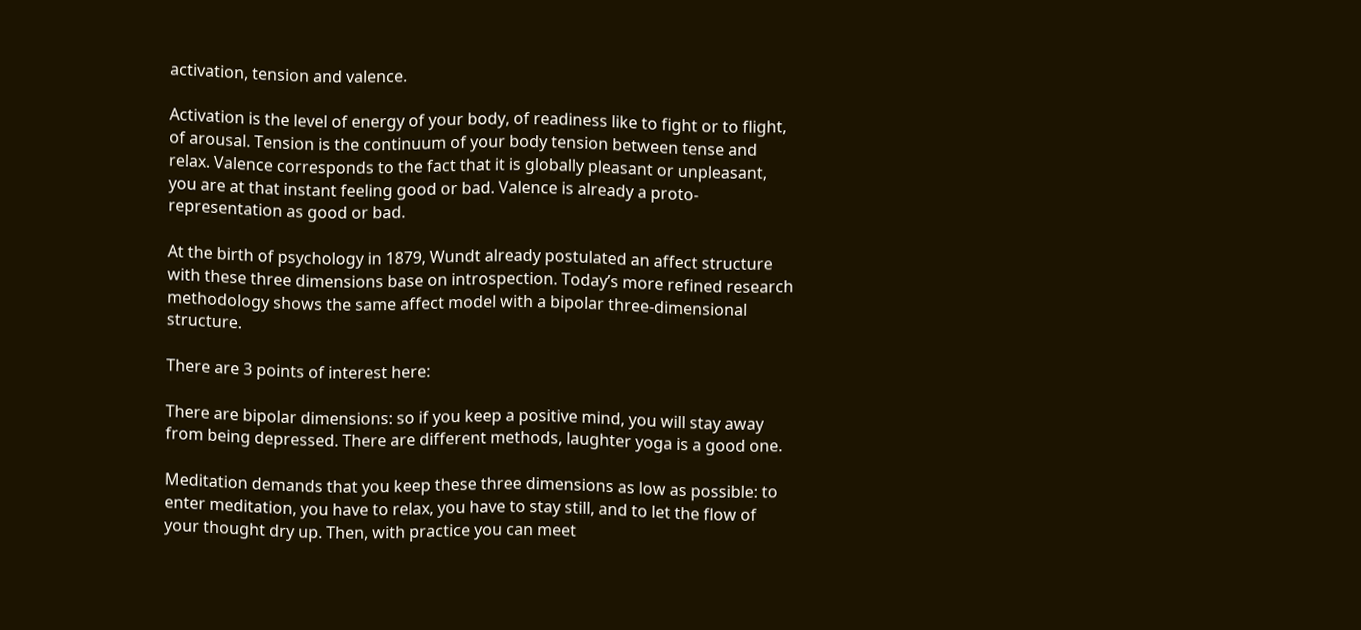activation, tension and valence.

Activation is the level of energy of your body, of readiness like to fight or to flight, of arousal. Tension is the continuum of your body tension between tense and relax. Valence corresponds to the fact that it is globally pleasant or unpleasant, you are at that instant feeling good or bad. Valence is already a proto-representation as good or bad.

At the birth of psychology in 1879, Wundt already postulated an affect structure with these three dimensions base on introspection. Today’s more refined research methodology shows the same affect model with a bipolar three-dimensional structure.

There are 3 points of interest here:

There are bipolar dimensions: so if you keep a positive mind, you will stay away from being depressed. There are different methods, laughter yoga is a good one.

Meditation demands that you keep these three dimensions as low as possible: to enter meditation, you have to relax, you have to stay still, and to let the flow of your thought dry up. Then, with practice you can meet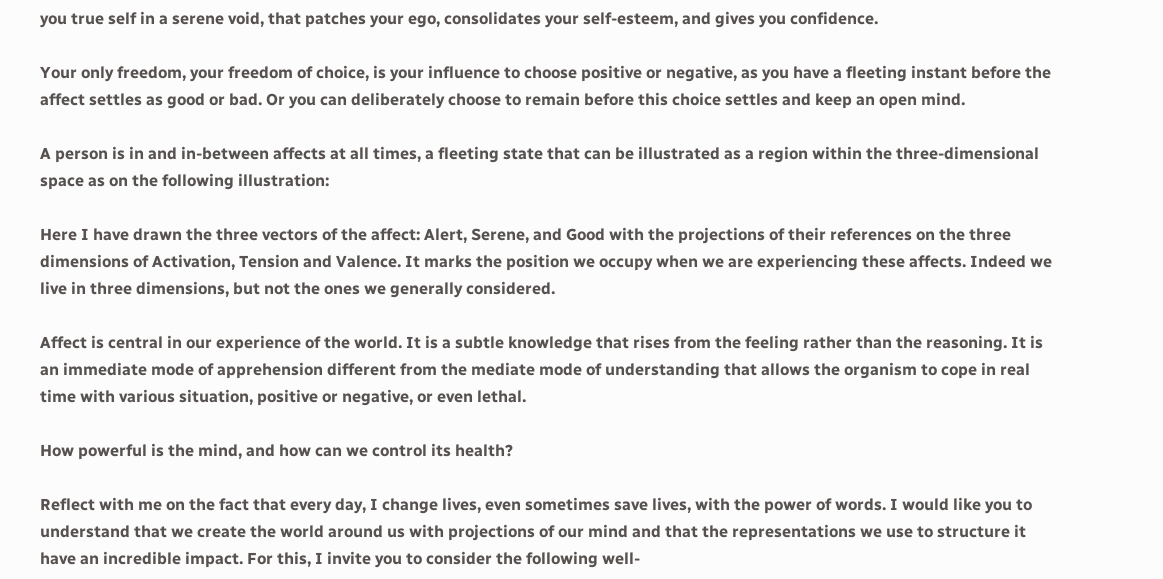you true self in a serene void, that patches your ego, consolidates your self-esteem, and gives you confidence.

Your only freedom, your freedom of choice, is your influence to choose positive or negative, as you have a fleeting instant before the affect settles as good or bad. Or you can deliberately choose to remain before this choice settles and keep an open mind.

A person is in and in-between affects at all times, a fleeting state that can be illustrated as a region within the three-dimensional space as on the following illustration:

Here I have drawn the three vectors of the affect: Alert, Serene, and Good with the projections of their references on the three dimensions of Activation, Tension and Valence. It marks the position we occupy when we are experiencing these affects. Indeed we live in three dimensions, but not the ones we generally considered.

Affect is central in our experience of the world. It is a subtle knowledge that rises from the feeling rather than the reasoning. It is an immediate mode of apprehension different from the mediate mode of understanding that allows the organism to cope in real time with various situation, positive or negative, or even lethal.

How powerful is the mind, and how can we control its health?

Reflect with me on the fact that every day, I change lives, even sometimes save lives, with the power of words. I would like you to understand that we create the world around us with projections of our mind and that the representations we use to structure it have an incredible impact. For this, I invite you to consider the following well-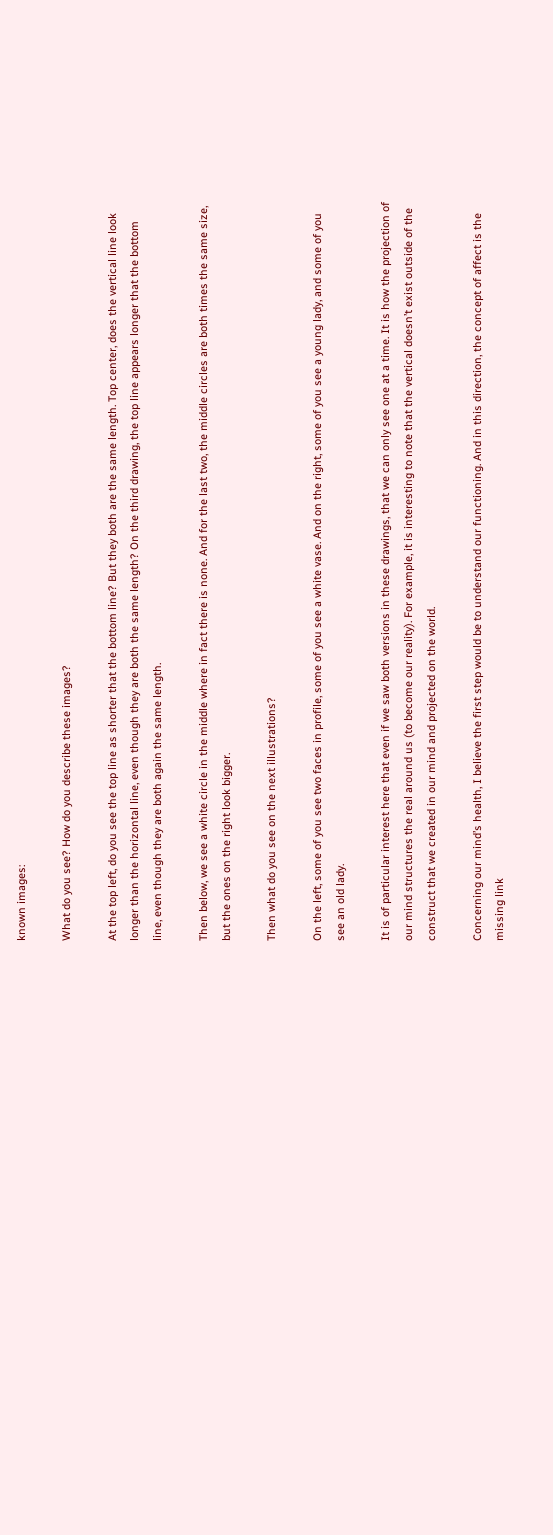known images:

What do you see? How do you describe these images?

At the top left, do you see the top line as shorter that the bottom line? But they both are the same length. Top center, does the vertical line look longer than the horizontal line, even though they are both the same length? On the third drawing, the top line appears longer that the bottom line, even though they are both again the same length.

Then below, we see a white circle in the middle where in fact there is none. And for the last two, the middle circles are both times the same size, but the ones on the right look bigger.

Then what do you see on the next illustrations?

On the left, some of you see two faces in profile, some of you see a white vase. And on the right, some of you see a young lady, and some of you see an old lady.

It is of particular interest here that even if we saw both versions in these drawings, that we can only see one at a time. It is how the projection of our mind structures the real around us (to become our reality). For example, it is interesting to note that the vertical doesn’t exist outside of the construct that we created in our mind and projected on the world.

Concerning our mind’s health, I believe the first step would be to understand our functioning. And in this direction, the concept of affect is the missing link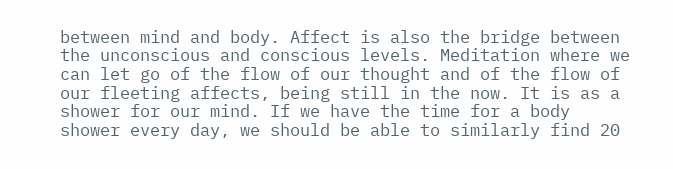between mind and body. Affect is also the bridge between the unconscious and conscious levels. Meditation where we can let go of the flow of our thought and of the flow of our fleeting affects, being still in the now. It is as a shower for our mind. If we have the time for a body shower every day, we should be able to similarly find 20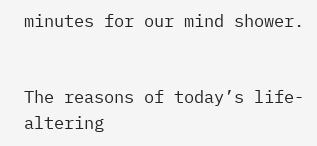minutes for our mind shower.


The reasons of today’s life-altering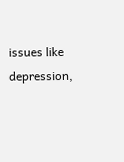issues like depression,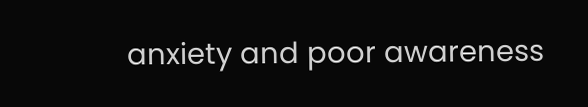anxiety and poor awareness